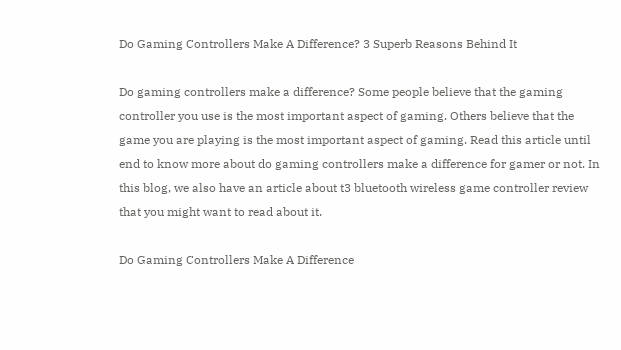Do Gaming Controllers Make A Difference? 3 Superb Reasons Behind It

Do gaming controllers make a difference? Some people believe that the gaming controller you use is the most important aspect of gaming. Others believe that the game you are playing is the most important aspect of gaming. Read this article until end to know more about do gaming controllers make a difference for gamer or not. In this blog, we also have an article about t3 bluetooth wireless game controller review that you might want to read about it.

Do Gaming Controllers Make A Difference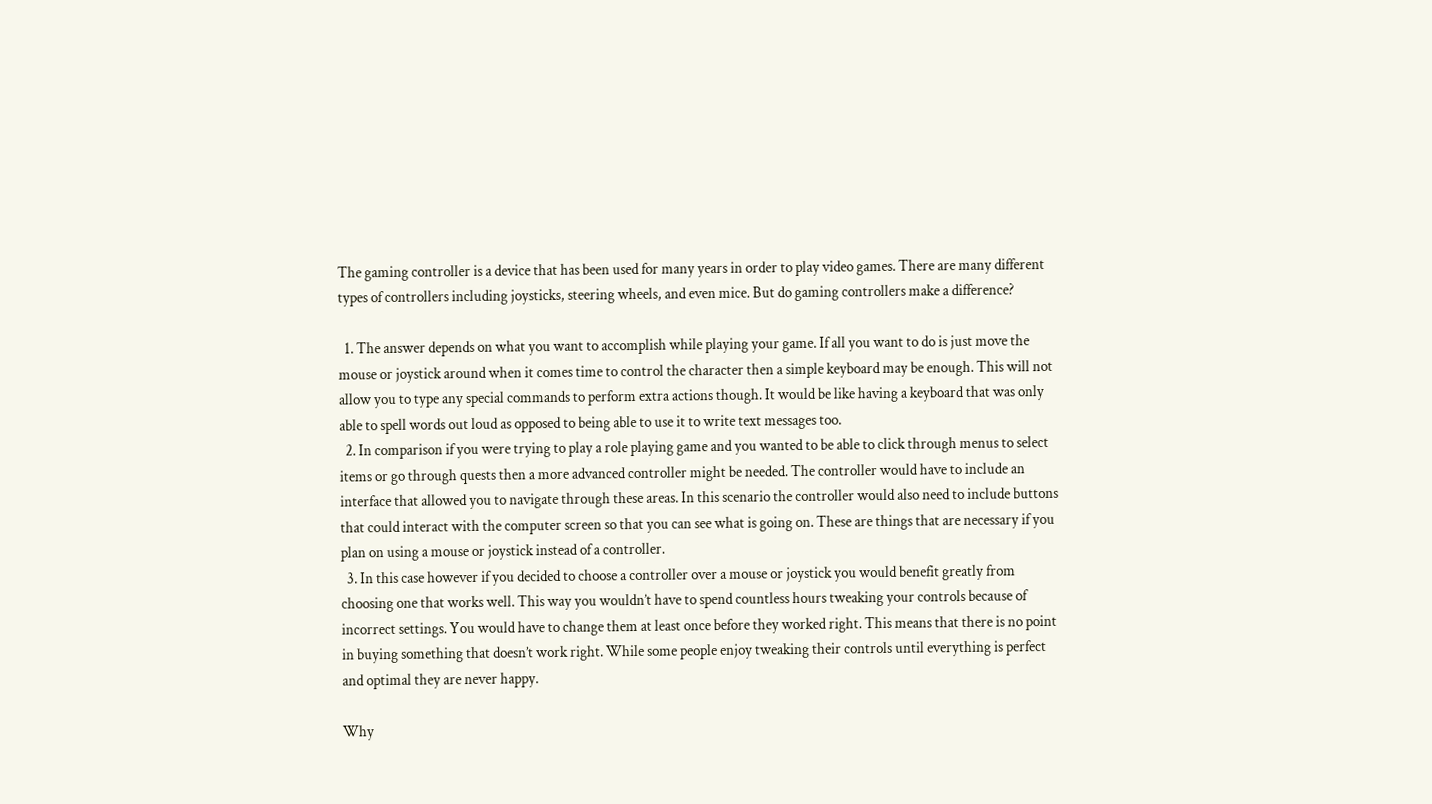The gaming controller is a device that has been used for many years in order to play video games. There are many different types of controllers including joysticks, steering wheels, and even mice. But do gaming controllers make a difference?

  1. The answer depends on what you want to accomplish while playing your game. If all you want to do is just move the mouse or joystick around when it comes time to control the character then a simple keyboard may be enough. This will not allow you to type any special commands to perform extra actions though. It would be like having a keyboard that was only able to spell words out loud as opposed to being able to use it to write text messages too.
  2. In comparison if you were trying to play a role playing game and you wanted to be able to click through menus to select items or go through quests then a more advanced controller might be needed. The controller would have to include an interface that allowed you to navigate through these areas. In this scenario the controller would also need to include buttons that could interact with the computer screen so that you can see what is going on. These are things that are necessary if you plan on using a mouse or joystick instead of a controller.
  3. In this case however if you decided to choose a controller over a mouse or joystick you would benefit greatly from choosing one that works well. This way you wouldn’t have to spend countless hours tweaking your controls because of incorrect settings. You would have to change them at least once before they worked right. This means that there is no point in buying something that doesn’t work right. While some people enjoy tweaking their controls until everything is perfect and optimal they are never happy.

Why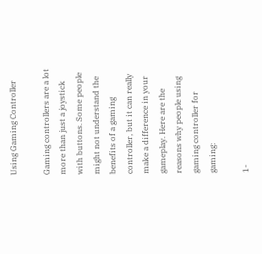Using Gaming Controller

Gaming controllers are a lot more than just a joystick with buttons. Some people might not understand the benefits of a gaming controller, but it can really make a difference in your gameplay. Here are the reasons why people using gaming controller for gaming:

1-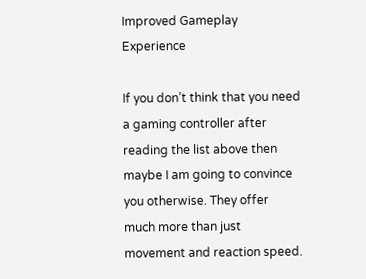Improved Gameplay Experience

If you don’t think that you need a gaming controller after reading the list above then maybe I am going to convince you otherwise. They offer much more than just movement and reaction speed.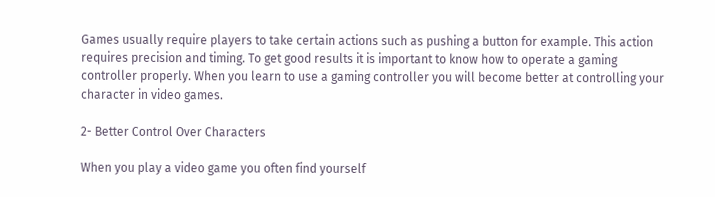Games usually require players to take certain actions such as pushing a button for example. This action requires precision and timing. To get good results it is important to know how to operate a gaming controller properly. When you learn to use a gaming controller you will become better at controlling your character in video games.

2- Better Control Over Characters

When you play a video game you often find yourself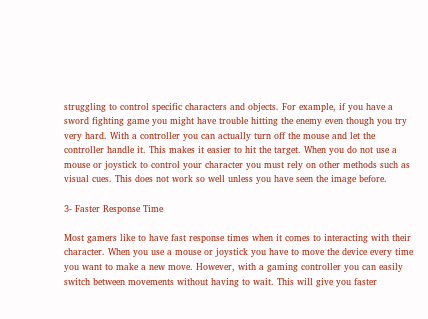struggling to control specific characters and objects. For example, if you have a sword fighting game you might have trouble hitting the enemy even though you try very hard. With a controller you can actually turn off the mouse and let the controller handle it. This makes it easier to hit the target. When you do not use a mouse or joystick to control your character you must rely on other methods such as visual cues. This does not work so well unless you have seen the image before.

3- Faster Response Time

Most gamers like to have fast response times when it comes to interacting with their character. When you use a mouse or joystick you have to move the device every time you want to make a new move. However, with a gaming controller you can easily switch between movements without having to wait. This will give you faster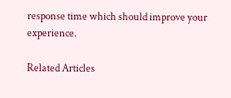response time which should improve your experience.

Related Articles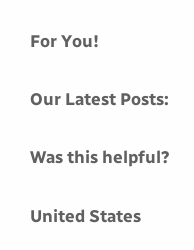For You!

Our Latest Posts:

Was this helpful?

United States